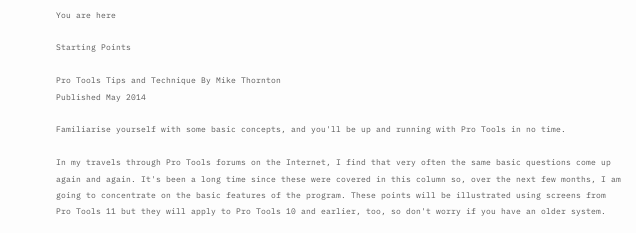You are here

Starting Points

Pro Tools Tips and Technique By Mike Thornton
Published May 2014

Familiarise yourself with some basic concepts, and you'll be up and running with Pro Tools in no time.

In my travels through Pro Tools forums on the Internet, I find that very often the same basic questions come up again and again. It's been a long time since these were covered in this column so, over the next few months, I am going to concentrate on the basic features of the program. These points will be illustrated using screens from Pro Tools 11 but they will apply to Pro Tools 10 and earlier, too, so don't worry if you have an older system.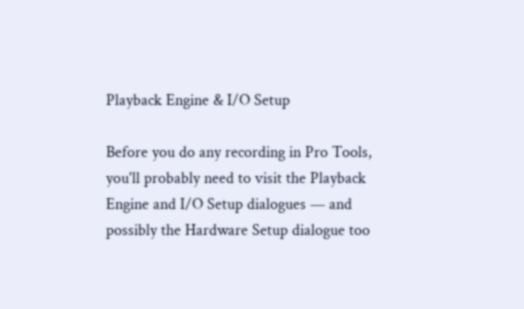Playback Engine & I/O Setup

Before you do any recording in Pro Tools, you'll probably need to visit the Playback Engine and I/O Setup dialogues — and possibly the Hardware Setup dialogue too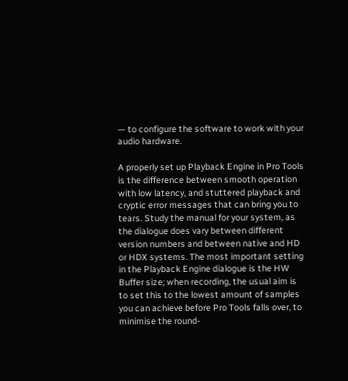— to configure the software to work with your audio hardware.

A properly set up Playback Engine in Pro Tools is the difference between smooth operation with low latency, and stuttered playback and cryptic error messages that can bring you to tears. Study the manual for your system, as the dialogue does vary between different version numbers and between native and HD or HDX systems. The most important setting in the Playback Engine dialogue is the HW Buffer size; when recording, the usual aim is to set this to the lowest amount of samples you can achieve before Pro Tools falls over, to minimise the round-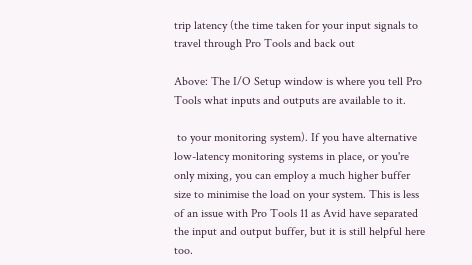trip latency (the time taken for your input signals to travel through Pro Tools and back out

Above: The I/O Setup window is where you tell Pro Tools what inputs and outputs are available to it.

 to your monitoring system). If you have alternative low-latency monitoring systems in place, or you're only mixing, you can employ a much higher buffer size to minimise the load on your system. This is less of an issue with Pro Tools 11 as Avid have separated the input and output buffer, but it is still helpful here too.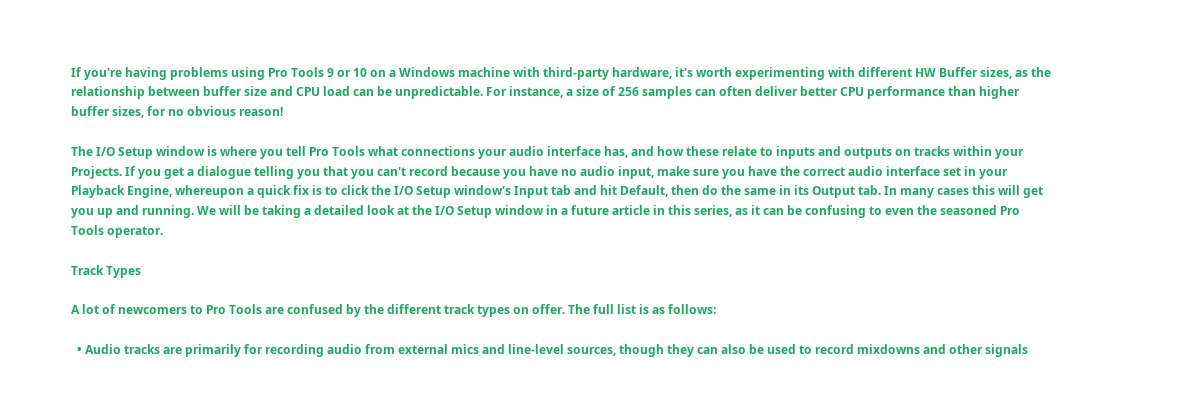If you're having problems using Pro Tools 9 or 10 on a Windows machine with third-party hardware, it's worth experimenting with different HW Buffer sizes, as the relationship between buffer size and CPU load can be unpredictable. For instance, a size of 256 samples can often deliver better CPU performance than higher buffer sizes, for no obvious reason!

The I/O Setup window is where you tell Pro Tools what connections your audio interface has, and how these relate to inputs and outputs on tracks within your Projects. If you get a dialogue telling you that you can't record because you have no audio input, make sure you have the correct audio interface set in your Playback Engine, whereupon a quick fix is to click the I/O Setup window's Input tab and hit Default, then do the same in its Output tab. In many cases this will get you up and running. We will be taking a detailed look at the I/O Setup window in a future article in this series, as it can be confusing to even the seasoned Pro Tools operator.

Track Types

A lot of newcomers to Pro Tools are confused by the different track types on offer. The full list is as follows:

  • Audio tracks are primarily for recording audio from external mics and line-level sources, though they can also be used to record mixdowns and other signals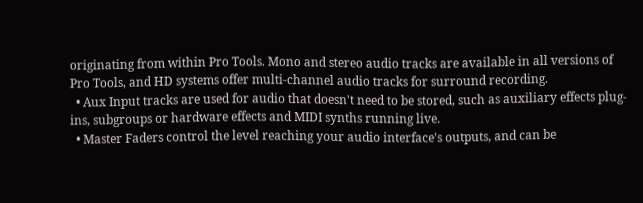originating from within Pro Tools. Mono and stereo audio tracks are available in all versions of Pro Tools, and HD systems offer multi-channel audio tracks for surround recording.
  • Aux Input tracks are used for audio that doesn't need to be stored, such as auxiliary effects plug-ins, subgroups or hardware effects and MIDI synths running live.
  • Master Faders control the level reaching your audio interface's outputs, and can be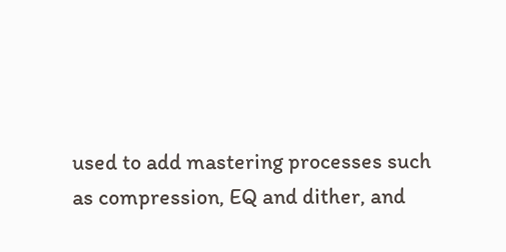used to add mastering processes such as compression, EQ and dither, and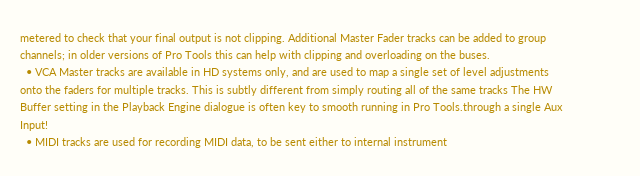metered to check that your final output is not clipping. Additional Master Fader tracks can be added to group channels; in older versions of Pro Tools this can help with clipping and overloading on the buses.
  • VCA Master tracks are available in HD systems only, and are used to map a single set of level adjustments onto the faders for multiple tracks. This is subtly different from simply routing all of the same tracks The HW Buffer setting in the Playback Engine dialogue is often key to smooth running in Pro Tools.through a single Aux Input!
  • MIDI tracks are used for recording MIDI data, to be sent either to internal instrument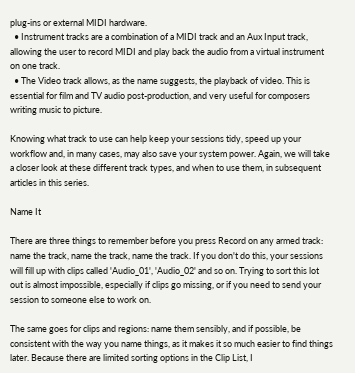plug-ins or external MIDI hardware.
  • Instrument tracks are a combination of a MIDI track and an Aux Input track, allowing the user to record MIDI and play back the audio from a virtual instrument on one track.
  • The Video track allows, as the name suggests, the playback of video. This is essential for film and TV audio post-production, and very useful for composers writing music to picture.

Knowing what track to use can help keep your sessions tidy, speed up your workflow and, in many cases, may also save your system power. Again, we will take a closer look at these different track types, and when to use them, in subsequent articles in this series.

Name It

There are three things to remember before you press Record on any armed track: name the track, name the track, name the track. If you don't do this, your sessions will fill up with clips called 'Audio_01', 'Audio_02' and so on. Trying to sort this lot out is almost impossible, especially if clips go missing, or if you need to send your session to someone else to work on.

The same goes for clips and regions: name them sensibly, and if possible, be consistent with the way you name things, as it makes it so much easier to find things later. Because there are limited sorting options in the Clip List, I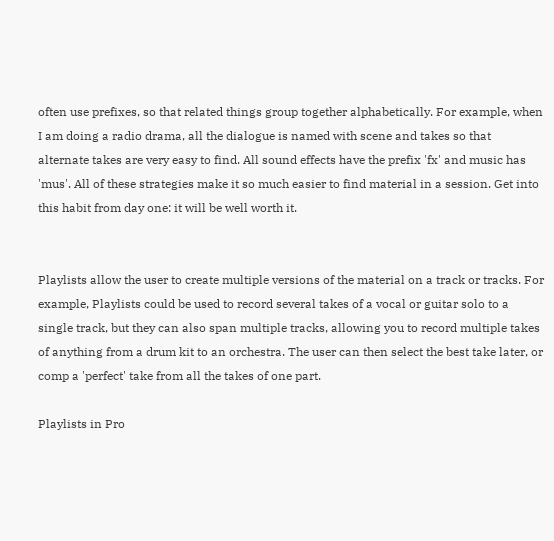often use prefixes, so that related things group together alphabetically. For example, when I am doing a radio drama, all the dialogue is named with scene and takes so that alternate takes are very easy to find. All sound effects have the prefix 'fx' and music has 'mus'. All of these strategies make it so much easier to find material in a session. Get into this habit from day one: it will be well worth it.


Playlists allow the user to create multiple versions of the material on a track or tracks. For example, Playlists could be used to record several takes of a vocal or guitar solo to a single track, but they can also span multiple tracks, allowing you to record multiple takes of anything from a drum kit to an orchestra. The user can then select the best take later, or comp a 'perfect' take from all the takes of one part.

Playlists in Pro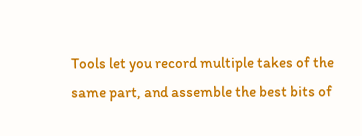Tools let you record multiple takes of the same part, and assemble the best bits of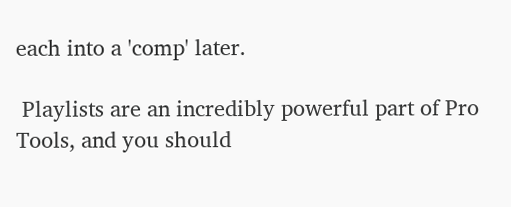each into a 'comp' later.

 Playlists are an incredibly powerful part of Pro Tools, and you should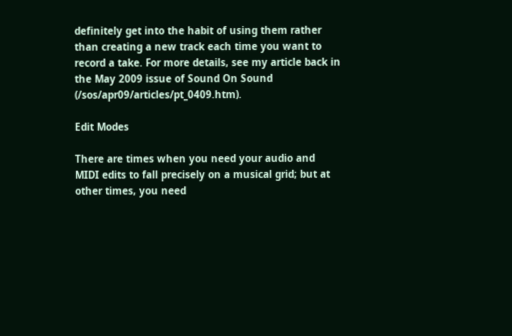definitely get into the habit of using them rather than creating a new track each time you want to record a take. For more details, see my article back in the May 2009 issue of Sound On Sound (/sos/apr09/articles/pt_0409.htm).

Edit Modes

There are times when you need your audio and MIDI edits to fall precisely on a musical grid; but at other times, you need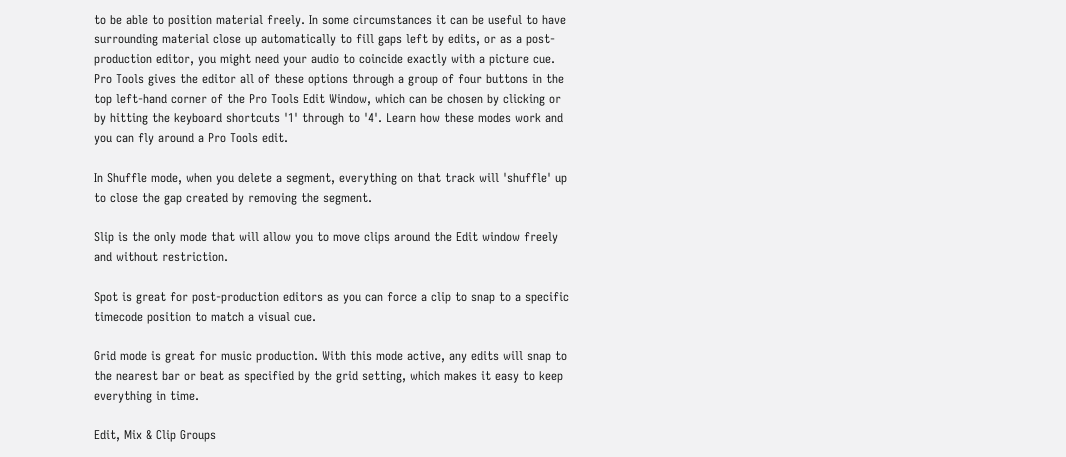to be able to position material freely. In some circumstances it can be useful to have surrounding material close up automatically to fill gaps left by edits, or as a post-production editor, you might need your audio to coincide exactly with a picture cue. Pro Tools gives the editor all of these options through a group of four buttons in the top left-hand corner of the Pro Tools Edit Window, which can be chosen by clicking or by hitting the keyboard shortcuts '1' through to '4'. Learn how these modes work and you can fly around a Pro Tools edit.

In Shuffle mode, when you delete a segment, everything on that track will 'shuffle' up to close the gap created by removing the segment.

Slip is the only mode that will allow you to move clips around the Edit window freely and without restriction.

Spot is great for post-production editors as you can force a clip to snap to a specific timecode position to match a visual cue.

Grid mode is great for music production. With this mode active, any edits will snap to the nearest bar or beat as specified by the grid setting, which makes it easy to keep everything in time.

Edit, Mix & Clip Groups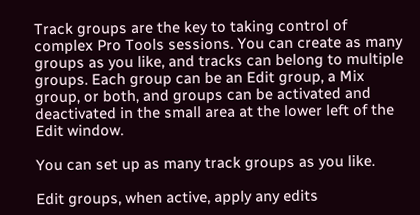Track groups are the key to taking control of complex Pro Tools sessions. You can create as many groups as you like, and tracks can belong to multiple groups. Each group can be an Edit group, a Mix group, or both, and groups can be activated and deactivated in the small area at the lower left of the Edit window.

You can set up as many track groups as you like.

Edit groups, when active, apply any edits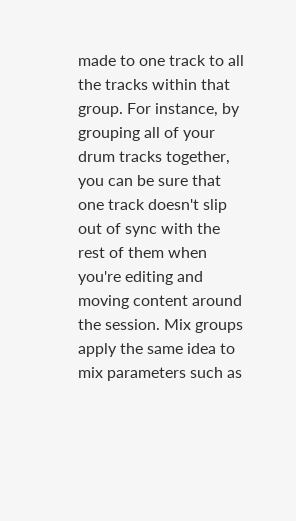made to one track to all the tracks within that group. For instance, by grouping all of your drum tracks together, you can be sure that one track doesn't slip out of sync with the rest of them when you're editing and moving content around the session. Mix groups apply the same idea to mix parameters such as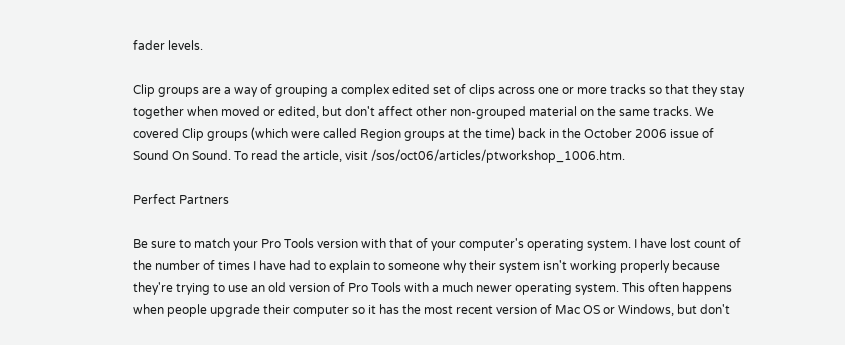fader levels.

Clip groups are a way of grouping a complex edited set of clips across one or more tracks so that they stay together when moved or edited, but don't affect other non-grouped material on the same tracks. We covered Clip groups (which were called Region groups at the time) back in the October 2006 issue of Sound On Sound. To read the article, visit /sos/oct06/articles/ptworkshop_1006.htm.

Perfect Partners

Be sure to match your Pro Tools version with that of your computer's operating system. I have lost count of the number of times I have had to explain to someone why their system isn't working properly because they're trying to use an old version of Pro Tools with a much newer operating system. This often happens when people upgrade their computer so it has the most recent version of Mac OS or Windows, but don't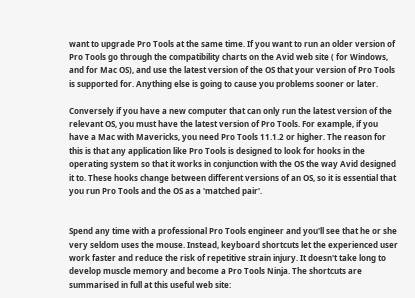want to upgrade Pro Tools at the same time. If you want to run an older version of Pro Tools go through the compatibility charts on the Avid web site ( for Windows, and for Mac OS), and use the latest version of the OS that your version of Pro Tools is supported for. Anything else is going to cause you problems sooner or later.

Conversely if you have a new computer that can only run the latest version of the relevant OS, you must have the latest version of Pro Tools. For example, if you have a Mac with Mavericks, you need Pro Tools 11.1.2 or higher. The reason for this is that any application like Pro Tools is designed to look for hooks in the operating system so that it works in conjunction with the OS the way Avid designed it to. These hooks change between different versions of an OS, so it is essential that you run Pro Tools and the OS as a 'matched pair'.


Spend any time with a professional Pro Tools engineer and you'll see that he or she very seldom uses the mouse. Instead, keyboard shortcuts let the experienced user work faster and reduce the risk of repetitive strain injury. It doesn't take long to develop muscle memory and become a Pro Tools Ninja. The shortcuts are summarised in full at this useful web site: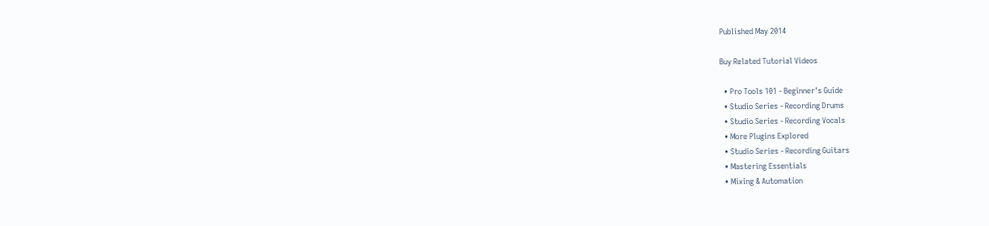Published May 2014

Buy Related Tutorial Videos

  • Pro Tools 101 - Beginner's Guide
  • Studio Series - Recording Drums
  • Studio Series - Recording Vocals
  • More Plugins Explored
  • Studio Series - Recording Guitars
  • Mastering Essentials
  • Mixing & Automation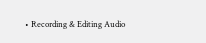• Recording & Editing Audio